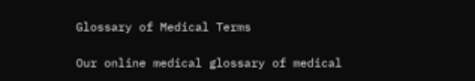Glossary of Medical Terms

Our online medical glossary of medical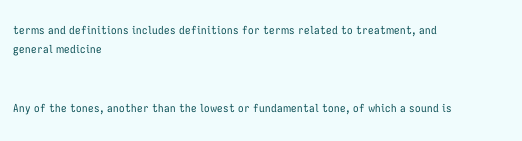terms and definitions includes definitions for terms related to treatment, and general medicine


Any of the tones, another than the lowest or fundamental tone, of which a sound is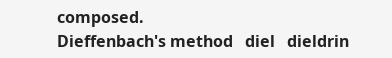composed.
Dieffenbach's method   diel   dieldrin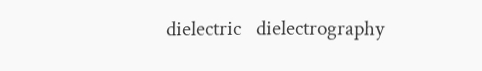dielectric   dielectrography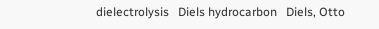dielectrolysis   Diels hydrocarbon   Diels, Otto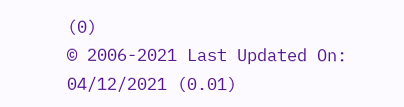(0)
© 2006-2021 Last Updated On: 04/12/2021 (0.01)